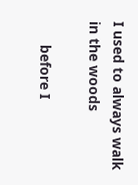I used to always walk in the woods

      before I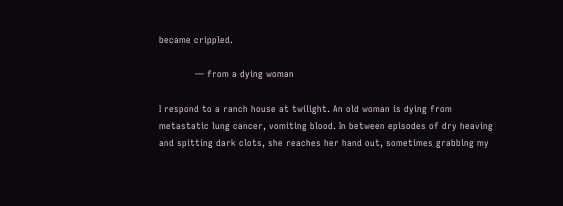became crippled.

            — from a dying woman

I respond to a ranch house at twilight. An old woman is dying from metastatic lung cancer, vomiting blood. In between episodes of dry heaving and spitting dark clots, she reaches her hand out, sometimes grabbing my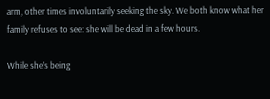arm, other times involuntarily seeking the sky. We both know what her family refuses to see: she will be dead in a few hours.

While she’s being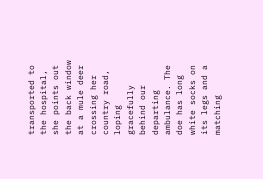transported to the hospital, she points out the back window at a mule deer crossing her country road, loping gracefully behind our departing ambulance. The doe has long white socks on its legs and a matching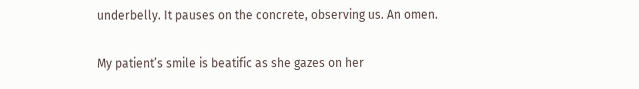underbelly. It pauses on the concrete, observing us. An omen.

My patient’s smile is beatific as she gazes on her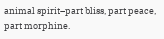animal spirit–part bliss, part peace, part morphine.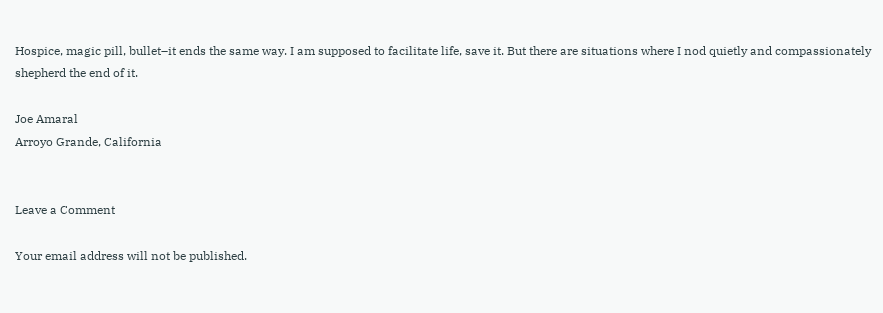Hospice, magic pill, bullet–it ends the same way. I am supposed to facilitate life, save it. But there are situations where I nod quietly and compassionately shepherd the end of it.

Joe Amaral
Arroyo Grande, California


Leave a Comment

Your email address will not be published.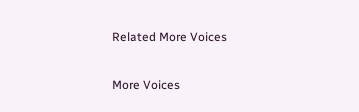Related More Voices

More Voices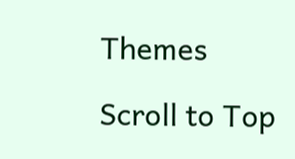Themes

Scroll to Top